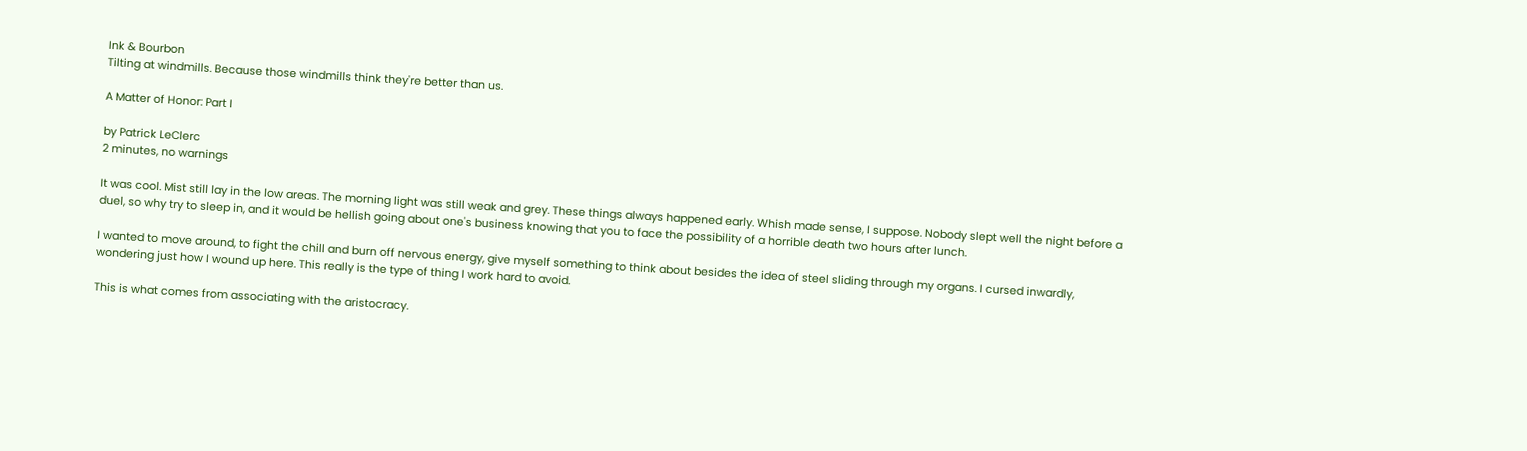Ink & Bourbon
Tilting at windmills. Because those windmills think they're better than us.

A Matter of Honor: Part I

by Patrick LeClerc
2 minutes, no warnings

It was cool. Mist still lay in the low areas. The morning light was still weak and grey. These things always happened early. Whish made sense, I suppose. Nobody slept well the night before a duel, so why try to sleep in, and it would be hellish going about one's business knowing that you to face the possibility of a horrible death two hours after lunch.

I wanted to move around, to fight the chill and burn off nervous energy, give myself something to think about besides the idea of steel sliding through my organs. I cursed inwardly, wondering just how I wound up here. This really is the type of thing I work hard to avoid.

This is what comes from associating with the aristocracy.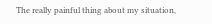The really painful thing about my situation,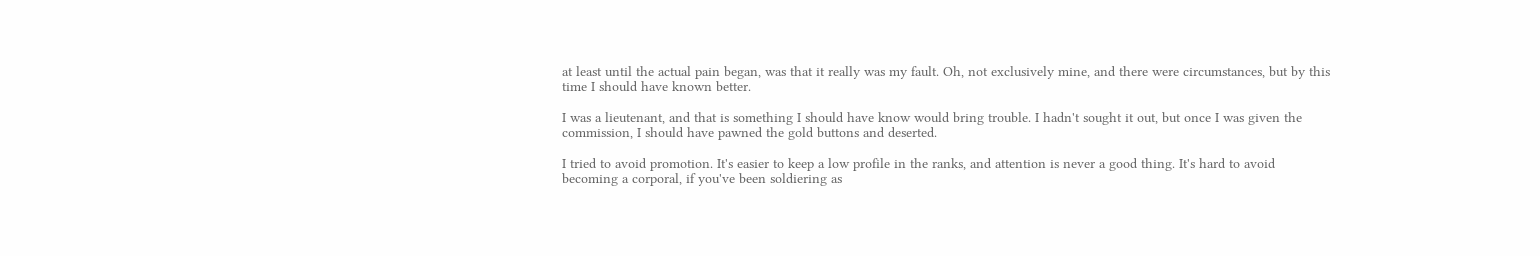at least until the actual pain began, was that it really was my fault. Oh, not exclusively mine, and there were circumstances, but by this time I should have known better.

I was a lieutenant, and that is something I should have know would bring trouble. I hadn't sought it out, but once I was given the commission, I should have pawned the gold buttons and deserted.

I tried to avoid promotion. It's easier to keep a low profile in the ranks, and attention is never a good thing. It's hard to avoid becoming a corporal, if you've been soldiering as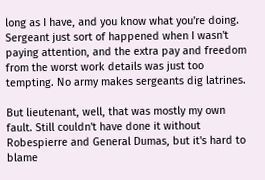long as I have, and you know what you're doing. Sergeant just sort of happened when I wasn't paying attention, and the extra pay and freedom from the worst work details was just too tempting. No army makes sergeants dig latrines.

But lieutenant, well, that was mostly my own fault. Still couldn't have done it without Robespierre and General Dumas, but it's hard to blame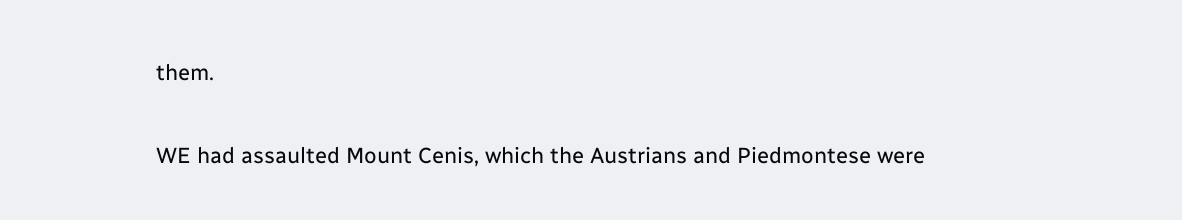them.

WE had assaulted Mount Cenis, which the Austrians and Piedmontese were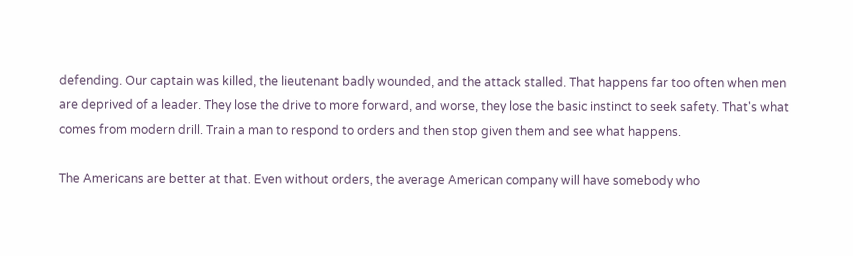defending. Our captain was killed, the lieutenant badly wounded, and the attack stalled. That happens far too often when men are deprived of a leader. They lose the drive to more forward, and worse, they lose the basic instinct to seek safety. That's what comes from modern drill. Train a man to respond to orders and then stop given them and see what happens.

The Americans are better at that. Even without orders, the average American company will have somebody who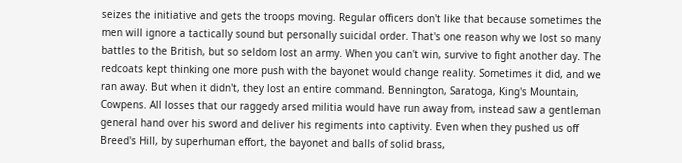seizes the initiative and gets the troops moving. Regular officers don't like that because sometimes the men will ignore a tactically sound but personally suicidal order. That's one reason why we lost so many battles to the British, but so seldom lost an army. When you can't win, survive to fight another day. The redcoats kept thinking one more push with the bayonet would change reality. Sometimes it did, and we ran away. But when it didn't, they lost an entire command. Bennington, Saratoga, King's Mountain, Cowpens. All losses that our raggedy arsed militia would have run away from, instead saw a gentleman general hand over his sword and deliver his regiments into captivity. Even when they pushed us off Breed's Hill, by superhuman effort, the bayonet and balls of solid brass,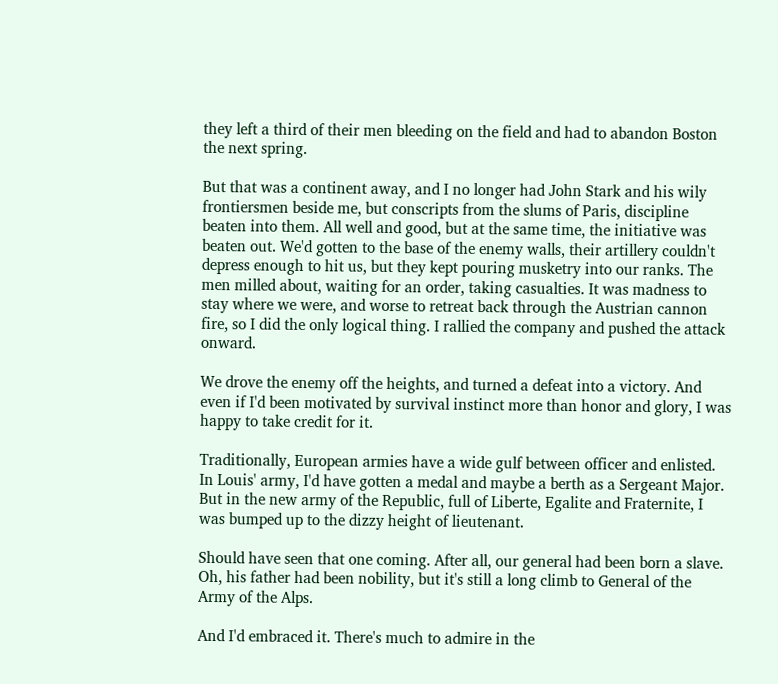they left a third of their men bleeding on the field and had to abandon Boston the next spring.

But that was a continent away, and I no longer had John Stark and his wily frontiersmen beside me, but conscripts from the slums of Paris, discipline beaten into them. All well and good, but at the same time, the initiative was beaten out. We'd gotten to the base of the enemy walls, their artillery couldn't depress enough to hit us, but they kept pouring musketry into our ranks. The men milled about, waiting for an order, taking casualties. It was madness to stay where we were, and worse to retreat back through the Austrian cannon fire, so I did the only logical thing. I rallied the company and pushed the attack onward.

We drove the enemy off the heights, and turned a defeat into a victory. And even if I'd been motivated by survival instinct more than honor and glory, I was happy to take credit for it.

Traditionally, European armies have a wide gulf between officer and enlisted. In Louis' army, I'd have gotten a medal and maybe a berth as a Sergeant Major. But in the new army of the Republic, full of Liberte, Egalite and Fraternite, I was bumped up to the dizzy height of lieutenant.

Should have seen that one coming. After all, our general had been born a slave. Oh, his father had been nobility, but it's still a long climb to General of the Army of the Alps.

And I'd embraced it. There's much to admire in the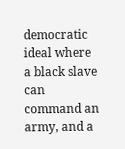democratic ideal where a black slave can command an army, and a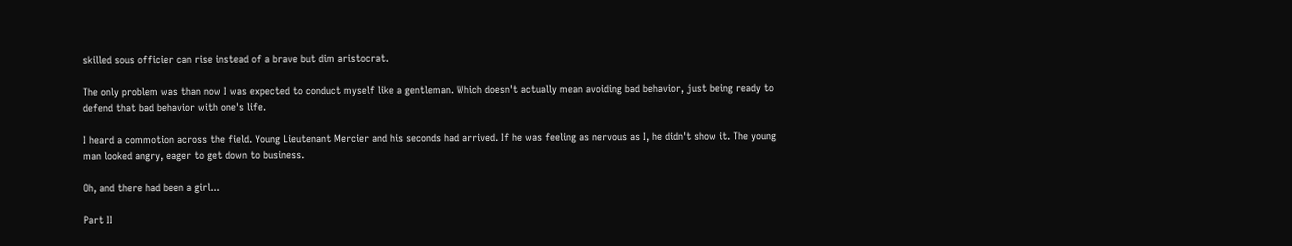skilled sous officier can rise instead of a brave but dim aristocrat.

The only problem was than now I was expected to conduct myself like a gentleman. Which doesn't actually mean avoiding bad behavior, just being ready to defend that bad behavior with one's life.

I heard a commotion across the field. Young Lieutenant Mercier and his seconds had arrived. If he was feeling as nervous as I, he didn't show it. The young man looked angry, eager to get down to business.

Oh, and there had been a girl...

Part II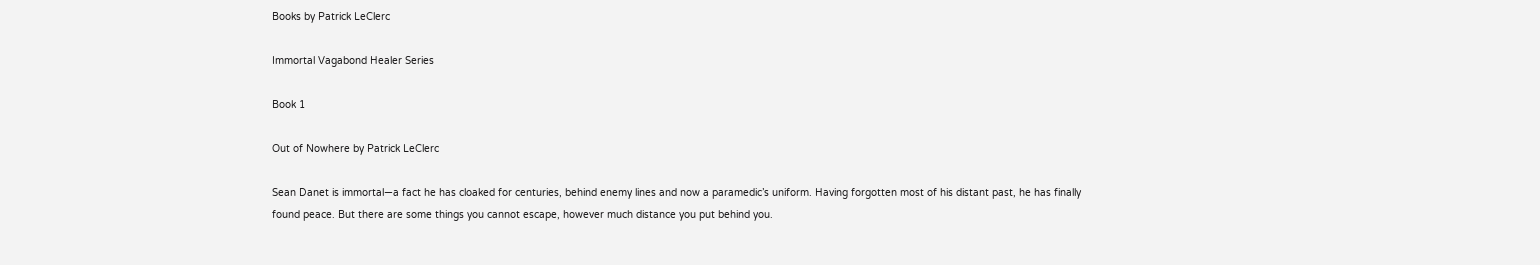Books by Patrick LeClerc

Immortal Vagabond Healer Series

Book 1

Out of Nowhere by Patrick LeClerc

Sean Danet is immortal—a fact he has cloaked for centuries, behind enemy lines and now a paramedic’s uniform. Having forgotten most of his distant past, he has finally found peace. But there are some things you cannot escape, however much distance you put behind you.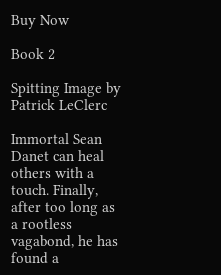Buy Now

Book 2

Spitting Image by Patrick LeClerc

Immortal Sean Danet can heal others with a touch. Finally, after too long as a rootless vagabond, he has found a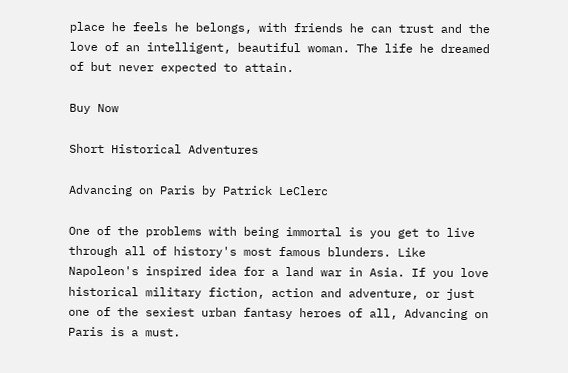place he feels he belongs, with friends he can trust and the love of an intelligent, beautiful woman. The life he dreamed of but never expected to attain.

Buy Now

Short Historical Adventures

Advancing on Paris by Patrick LeClerc

One of the problems with being immortal is you get to live through all of history's most famous blunders. Like Napoleon's inspired idea for a land war in Asia. If you love historical military fiction, action and adventure, or just one of the sexiest urban fantasy heroes of all, Advancing on Paris is a must.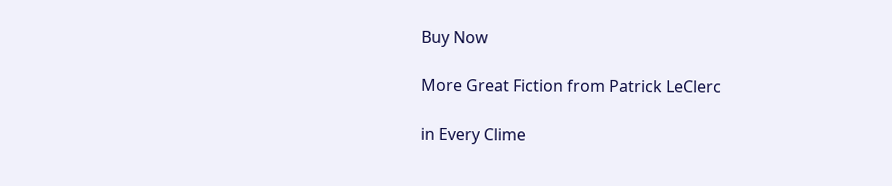Buy Now

More Great Fiction from Patrick LeClerc

in Every Clime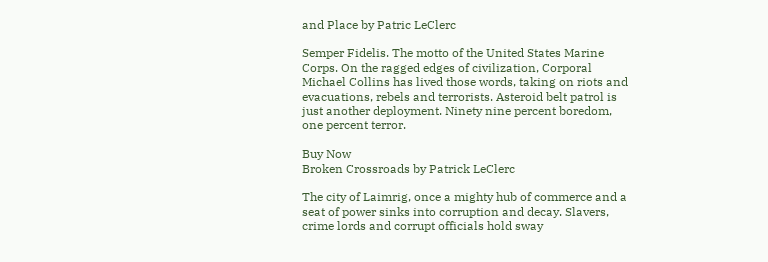and Place by Patric LeClerc

Semper Fidelis. The motto of the United States Marine Corps. On the ragged edges of civilization, Corporal Michael Collins has lived those words, taking on riots and evacuations, rebels and terrorists. Asteroid belt patrol is just another deployment. Ninety nine percent boredom, one percent terror.

Buy Now
Broken Crossroads by Patrick LeClerc

The city of Laimrig, once a mighty hub of commerce and a seat of power sinks into corruption and decay. Slavers, crime lords and corrupt officials hold sway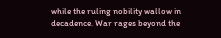while the ruling nobility wallow in decadence. War rages beyond the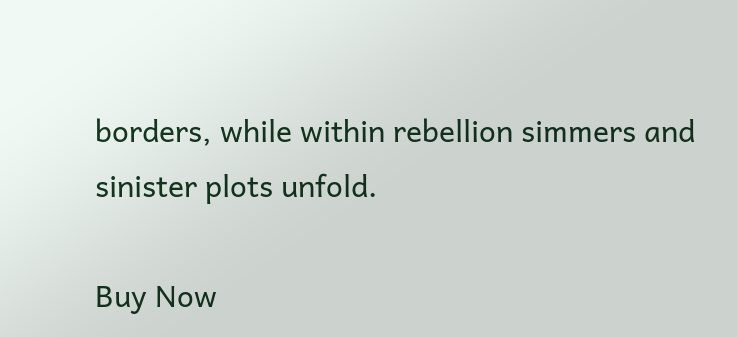borders, while within rebellion simmers and sinister plots unfold.

Buy Now